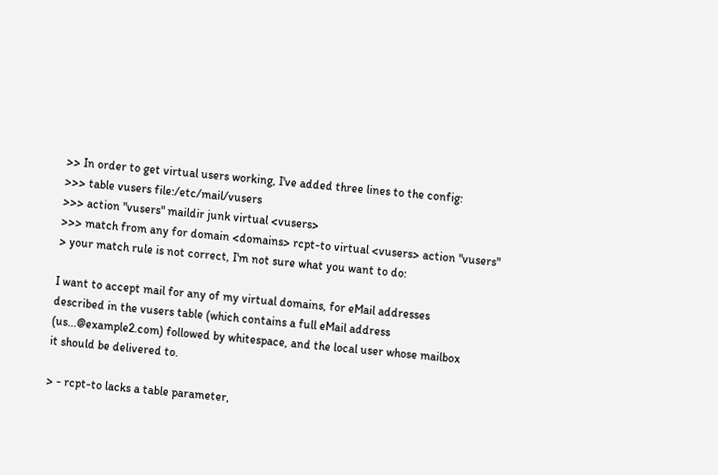>> In order to get virtual users working, I've added three lines to the config:
>>> table vusers file:/etc/mail/vusers
>>> action "vusers" maildir junk virtual <vusers>
>>> match from any for domain <domains> rcpt-to virtual <vusers> action "vusers"
> your match rule is not correct, I'm not sure what you want to do:

I want to accept mail for any of my virtual domains, for eMail addresses
described in the vusers table (which contains a full eMail address
(us...@example2.com) followed by whitespace, and the local user whose mailbox
it should be delivered to.

> - rcpt-to lacks a table parameter,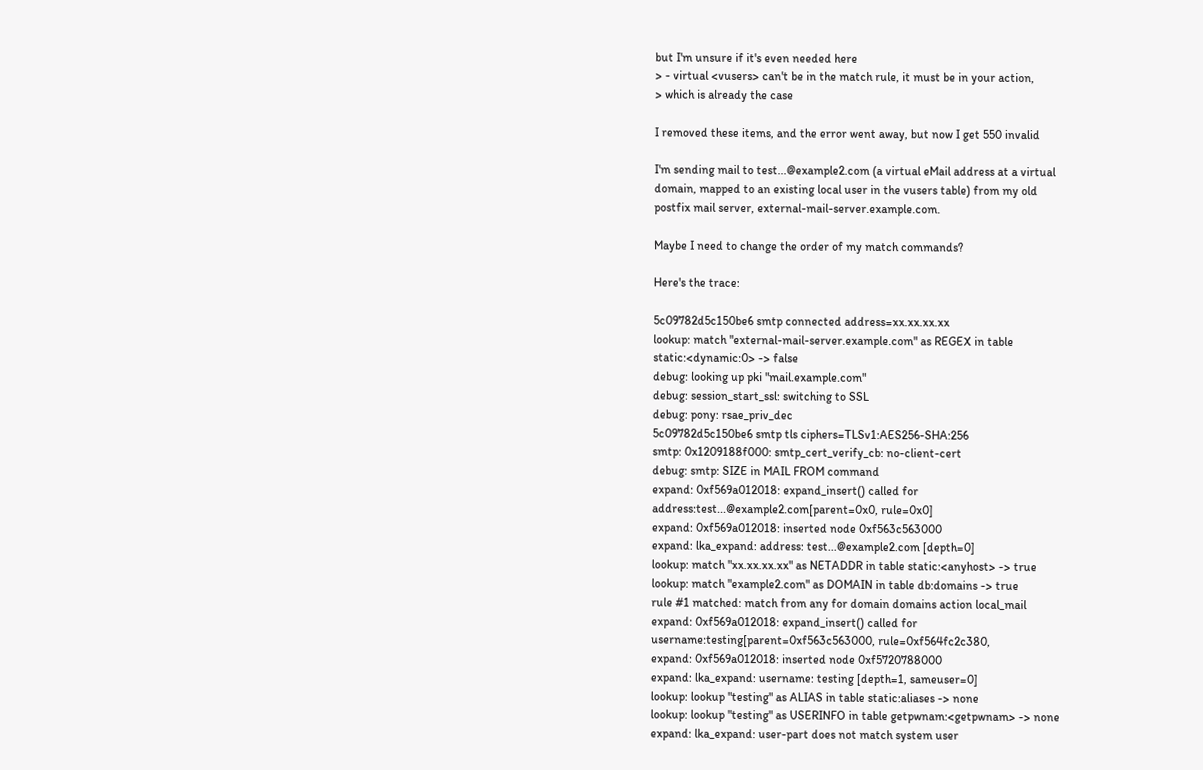but I'm unsure if it's even needed here
> - virtual <vusers> can't be in the match rule, it must be in your action,
> which is already the case

I removed these items, and the error went away, but now I get 550 invalid

I'm sending mail to test...@example2.com (a virtual eMail address at a virtual
domain, mapped to an existing local user in the vusers table) from my old
postfix mail server, external-mail-server.example.com.

Maybe I need to change the order of my match commands?

Here's the trace:

5c09782d5c150be6 smtp connected address=xx.xx.xx.xx
lookup: match "external-mail-server.example.com" as REGEX in table
static:<dynamic:0> -> false
debug: looking up pki "mail.example.com"
debug: session_start_ssl: switching to SSL
debug: pony: rsae_priv_dec
5c09782d5c150be6 smtp tls ciphers=TLSv1:AES256-SHA:256
smtp: 0x1209188f000: smtp_cert_verify_cb: no-client-cert
debug: smtp: SIZE in MAIL FROM command
expand: 0xf569a012018: expand_insert() called for
address:test...@example2.com[parent=0x0, rule=0x0]
expand: 0xf569a012018: inserted node 0xf563c563000
expand: lka_expand: address: test...@example2.com [depth=0]
lookup: match "xx.xx.xx.xx" as NETADDR in table static:<anyhost> -> true
lookup: match "example2.com" as DOMAIN in table db:domains -> true
rule #1 matched: match from any for domain domains action local_mail
expand: 0xf569a012018: expand_insert() called for
username:testing[parent=0xf563c563000, rule=0xf564fc2c380,
expand: 0xf569a012018: inserted node 0xf5720788000
expand: lka_expand: username: testing [depth=1, sameuser=0]
lookup: lookup "testing" as ALIAS in table static:aliases -> none
lookup: lookup "testing" as USERINFO in table getpwnam:<getpwnam> -> none
expand: lka_expand: user-part does not match system user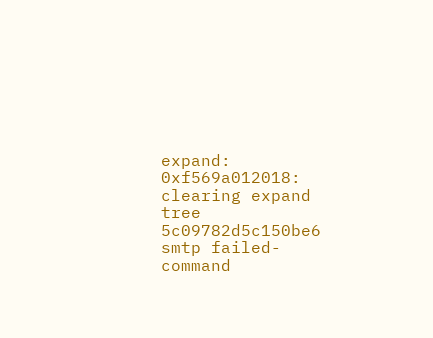expand: 0xf569a012018: clearing expand tree
5c09782d5c150be6 smtp failed-command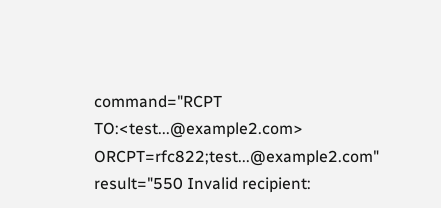command="RCPT TO:<test...@example2.com>
ORCPT=rfc822;test...@example2.com" result="550 Invalid recipient: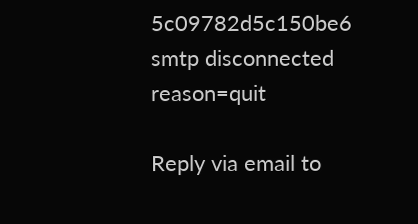5c09782d5c150be6 smtp disconnected reason=quit

Reply via email to